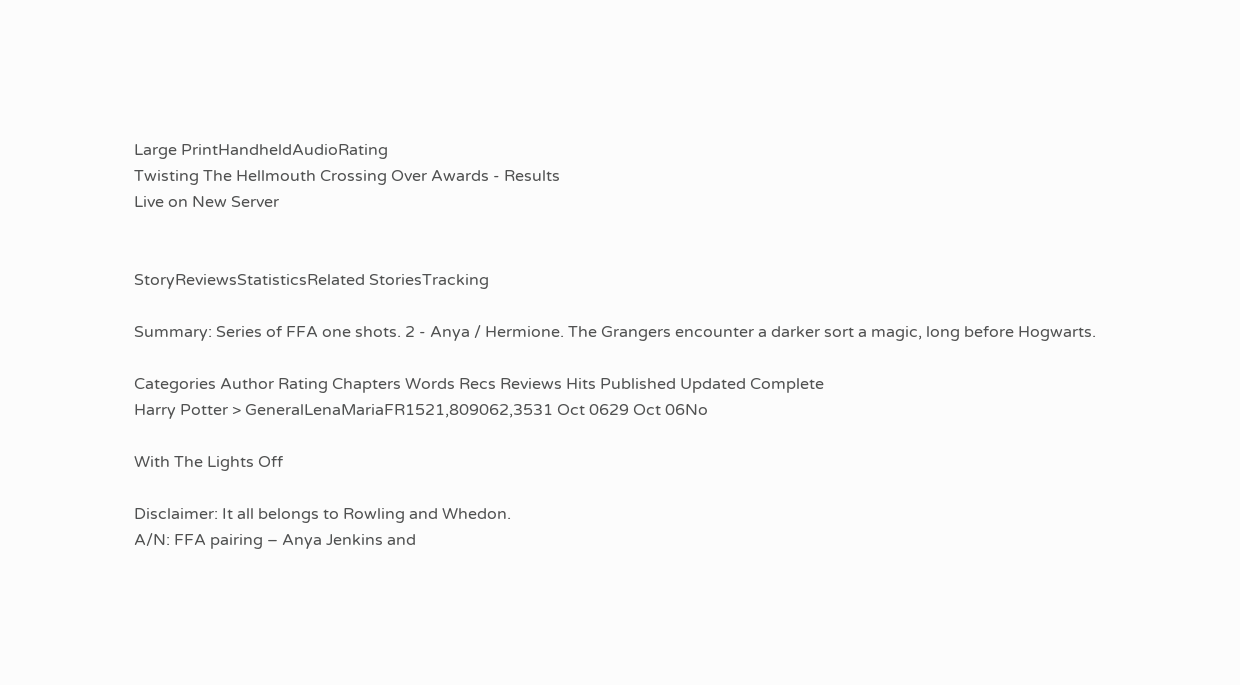Large PrintHandheldAudioRating
Twisting The Hellmouth Crossing Over Awards - Results
Live on New Server


StoryReviewsStatisticsRelated StoriesTracking

Summary: Series of FFA one shots. 2 - Anya / Hermione. The Grangers encounter a darker sort a magic, long before Hogwarts.

Categories Author Rating Chapters Words Recs Reviews Hits Published Updated Complete
Harry Potter > GeneralLenaMariaFR1521,809062,3531 Oct 0629 Oct 06No

With The Lights Off

Disclaimer: It all belongs to Rowling and Whedon.
A/N: FFA pairing – Anya Jenkins and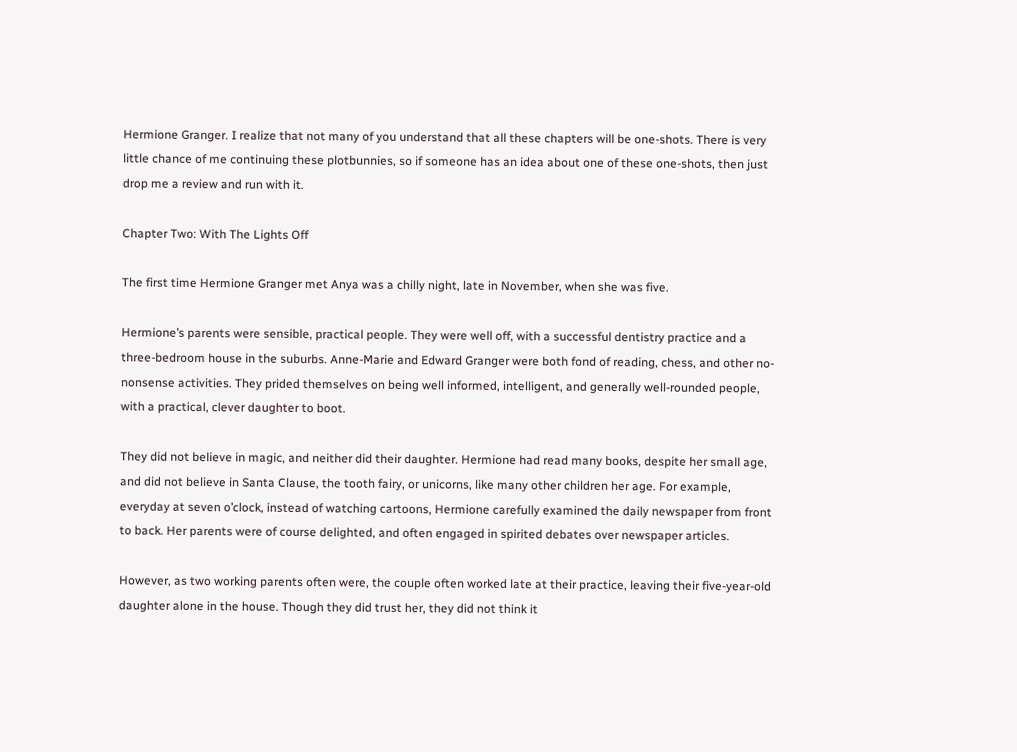Hermione Granger. I realize that not many of you understand that all these chapters will be one-shots. There is very little chance of me continuing these plotbunnies, so if someone has an idea about one of these one-shots, then just drop me a review and run with it.

Chapter Two: With The Lights Off

The first time Hermione Granger met Anya was a chilly night, late in November, when she was five.

Hermione’s parents were sensible, practical people. They were well off, with a successful dentistry practice and a three-bedroom house in the suburbs. Anne-Marie and Edward Granger were both fond of reading, chess, and other no-nonsense activities. They prided themselves on being well informed, intelligent, and generally well-rounded people, with a practical, clever daughter to boot.

They did not believe in magic, and neither did their daughter. Hermione had read many books, despite her small age, and did not believe in Santa Clause, the tooth fairy, or unicorns, like many other children her age. For example, everyday at seven o’clock, instead of watching cartoons, Hermione carefully examined the daily newspaper from front to back. Her parents were of course delighted, and often engaged in spirited debates over newspaper articles.

However, as two working parents often were, the couple often worked late at their practice, leaving their five-year-old daughter alone in the house. Though they did trust her, they did not think it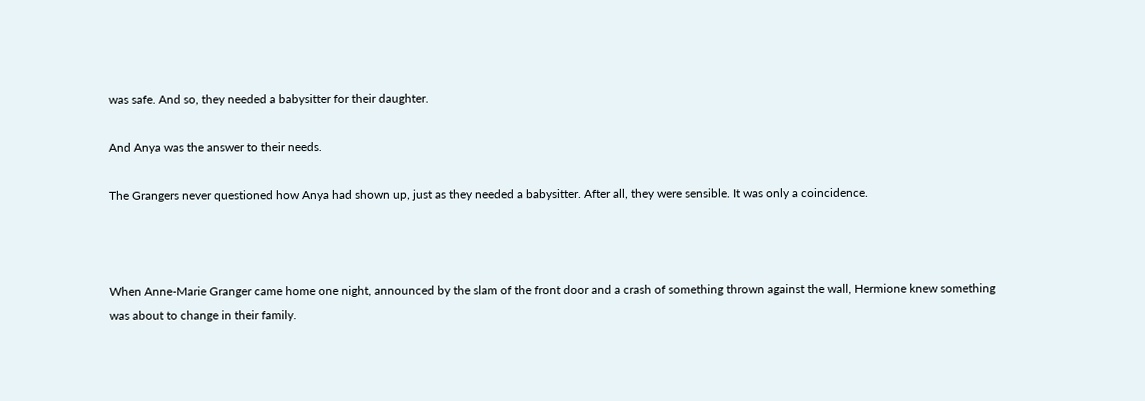was safe. And so, they needed a babysitter for their daughter.

And Anya was the answer to their needs.

The Grangers never questioned how Anya had shown up, just as they needed a babysitter. After all, they were sensible. It was only a coincidence.



When Anne-Marie Granger came home one night, announced by the slam of the front door and a crash of something thrown against the wall, Hermione knew something was about to change in their family.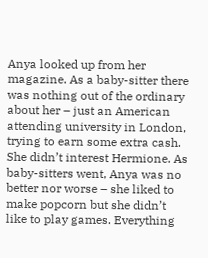Anya looked up from her magazine. As a baby-sitter there was nothing out of the ordinary about her – just an American attending university in London, trying to earn some extra cash. She didn’t interest Hermione. As baby-sitters went, Anya was no better nor worse – she liked to make popcorn but she didn’t like to play games. Everything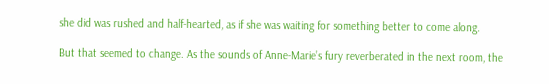she did was rushed and half-hearted, as if she was waiting for something better to come along.

But that seemed to change. As the sounds of Anne-Marie’s fury reverberated in the next room, the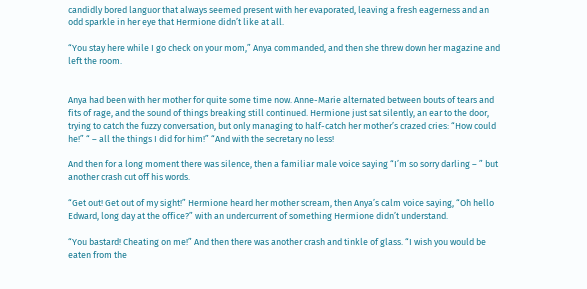candidly bored languor that always seemed present with her evaporated, leaving a fresh eagerness and an odd sparkle in her eye that Hermione didn’t like at all.

“You stay here while I go check on your mom,” Anya commanded, and then she threw down her magazine and left the room.


Anya had been with her mother for quite some time now. Anne-Marie alternated between bouts of tears and fits of rage, and the sound of things breaking still continued. Hermione just sat silently, an ear to the door, trying to catch the fuzzy conversation, but only managing to half-catch her mother’s crazed cries: “How could he!” “ – all the things I did for him!” “And with the secretary no less!

And then for a long moment there was silence, then a familiar male voice saying “I’m so sorry darling – ” but another crash cut off his words.

“Get out! Get out of my sight!” Hermione heard her mother scream, then Anya’s calm voice saying, “Oh hello Edward, long day at the office?” with an undercurrent of something Hermione didn’t understand.

“You bastard! Cheating on me!” And then there was another crash and tinkle of glass. “I wish you would be eaten from the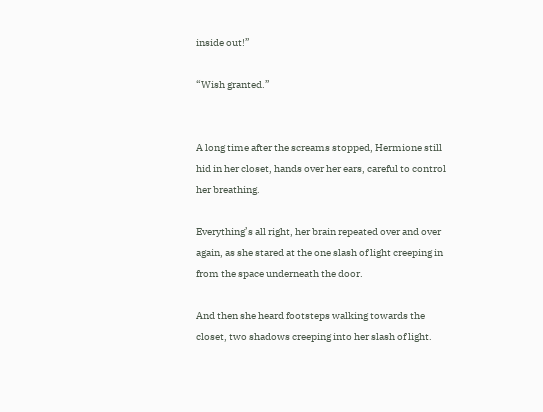inside out!”

“Wish granted.”


A long time after the screams stopped, Hermione still hid in her closet, hands over her ears, careful to control her breathing.

Everything’s all right, her brain repeated over and over again, as she stared at the one slash of light creeping in from the space underneath the door.

And then she heard footsteps walking towards the closet, two shadows creeping into her slash of light.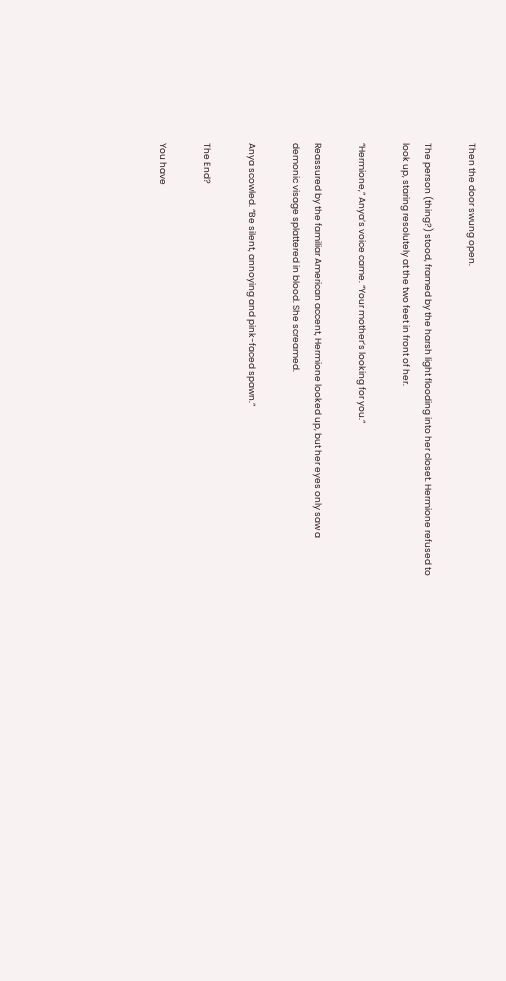Then the door swung open.

The person (thing?) stood, framed by the harsh light flooding into her closet. Hermione refused to look up, staring resolutely at the two feet in front of her.

“Hermione,” Anya’s voice came. “Your mother’s looking for you.”

Reassured by the familiar American accent, Hermione looked up, but her eyes only saw a demonic visage splattered in blood. She screamed.

Anya scowled. “Be silent, annoying and pink-faced spawn.”

The End?

You have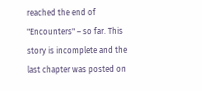reached the end of "Encounters" – so far. This story is incomplete and the last chapter was posted on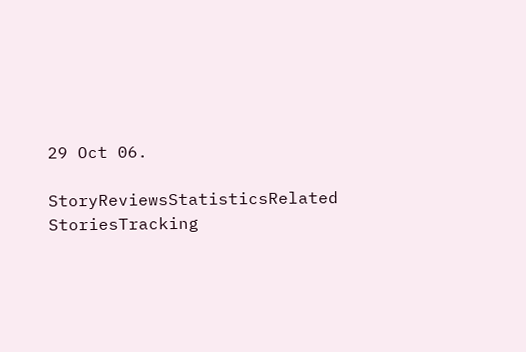29 Oct 06.

StoryReviewsStatisticsRelated StoriesTracking